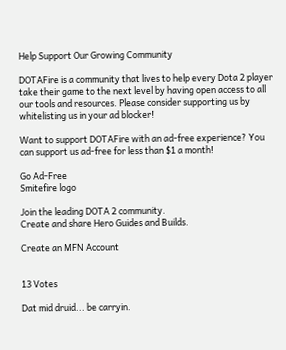Help Support Our Growing Community

DOTAFire is a community that lives to help every Dota 2 player take their game to the next level by having open access to all our tools and resources. Please consider supporting us by whitelisting us in your ad blocker!

Want to support DOTAFire with an ad-free experience? You can support us ad-free for less than $1 a month!

Go Ad-Free
Smitefire logo

Join the leading DOTA 2 community.
Create and share Hero Guides and Builds.

Create an MFN Account


13 Votes

Dat mid druid... be carryin.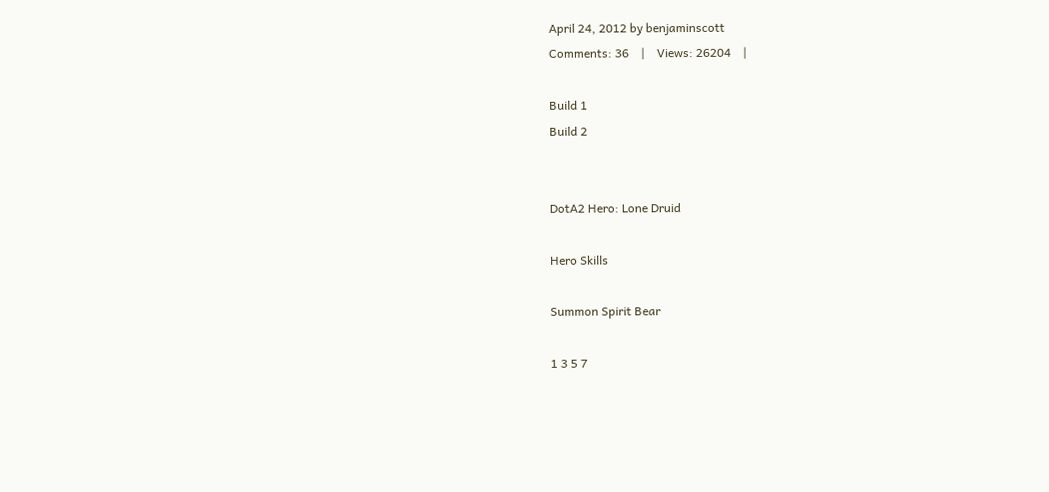April 24, 2012 by benjaminscott
Comments: 36    |    Views: 26204    |

Build 1
Build 2


DotA2 Hero: Lone Druid

Hero Skills

Summon Spirit Bear

1 3 5 7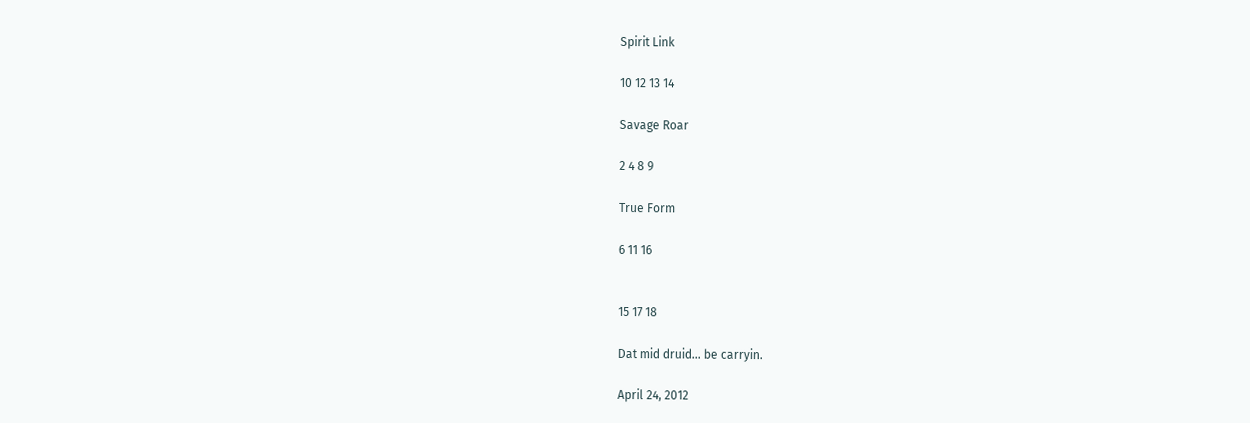Spirit Link

10 12 13 14

Savage Roar

2 4 8 9

True Form

6 11 16


15 17 18

Dat mid druid... be carryin.

April 24, 2012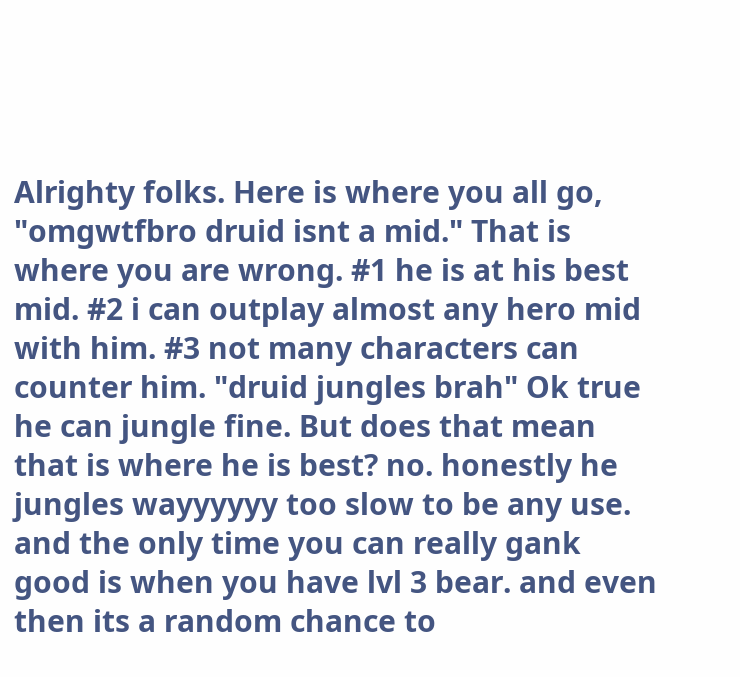Alrighty folks. Here is where you all go, "omgwtfbro druid isnt a mid." That is where you are wrong. #1 he is at his best mid. #2 i can outplay almost any hero mid with him. #3 not many characters can counter him. "druid jungles brah" Ok true he can jungle fine. But does that mean that is where he is best? no. honestly he jungles wayyyyyy too slow to be any use. and the only time you can really gank good is when you have lvl 3 bear. and even then its a random chance to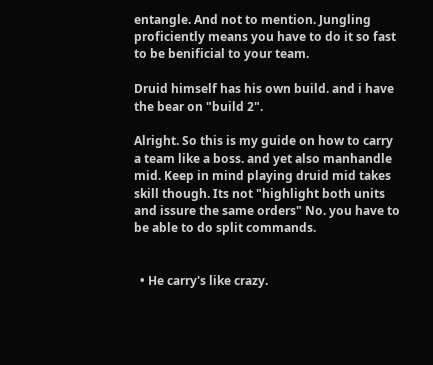entangle. And not to mention. Jungling proficiently means you have to do it so fast to be benificial to your team.

Druid himself has his own build. and i have the bear on "build 2".

Alright. So this is my guide on how to carry a team like a boss. and yet also manhandle mid. Keep in mind playing druid mid takes skill though. Its not "highlight both units and issure the same orders" No. you have to be able to do split commands.


  • He carry's like crazy.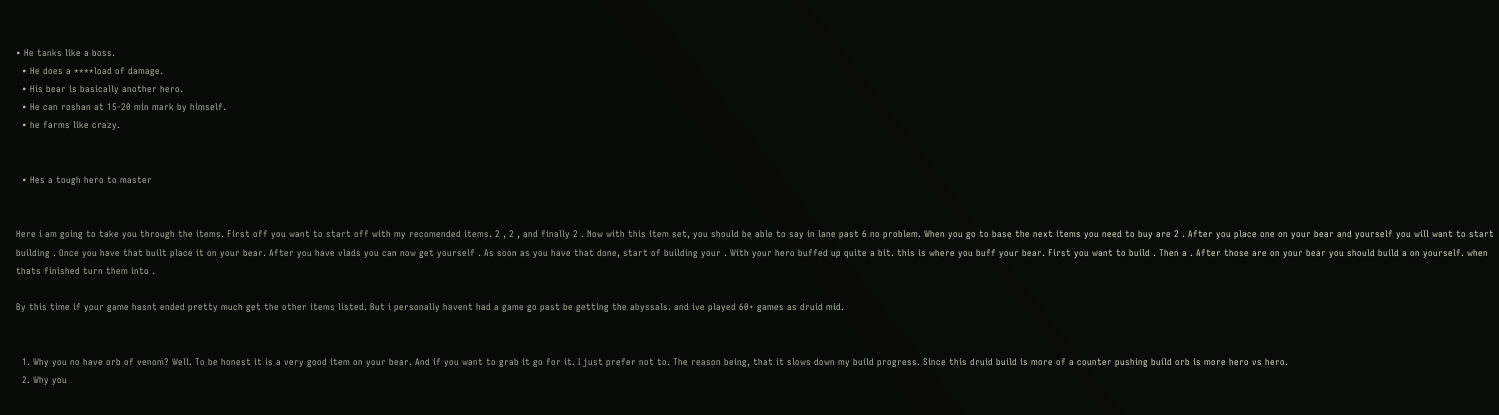• He tanks like a boss.
  • He does a ****load of damage.
  • His bear is basically another hero.
  • He can roshan at 15-20 min mark by himself.
  • he farms like crazy.


  • Hes a tough hero to master


Here i am going to take you through the items. First off you want to start off with my recomended items. 2 , 2 , and finally 2 . Now with this item set, you should be able to say in lane past 6 no problem. When you go to base the next items you need to buy are 2 . After you place one on your bear and yourself you will want to start building . Once you have that built place it on your bear. After you have vlads you can now get yourself . As soon as you have that done, start of building your . With your hero buffed up quite a bit. this is where you buff your bear. First you want to build . Then a . After those are on your bear you should build a on yourself. when thats finished turn them into .

By this time if your game hasnt ended pretty much get the other items listed. But i personally havent had a game go past be getting the abyssals. and ive played 60+ games as druid mid.


  1. Why you no have orb of venom? Well. To be honest it is a very good item on your bear. And if you want to grab it go for it. I just prefer not to. The reason being, that it slows down my build progress. Since this druid build is more of a counter pushing build orb is more hero vs hero.
  2. Why you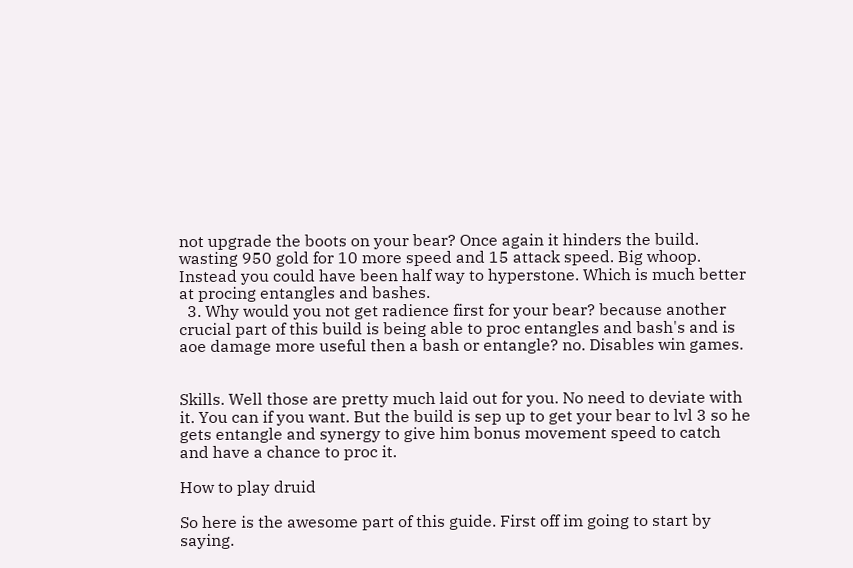not upgrade the boots on your bear? Once again it hinders the build. wasting 950 gold for 10 more speed and 15 attack speed. Big whoop. Instead you could have been half way to hyperstone. Which is much better at procing entangles and bashes.
  3. Why would you not get radience first for your bear? because another crucial part of this build is being able to proc entangles and bash's and is aoe damage more useful then a bash or entangle? no. Disables win games.


Skills. Well those are pretty much laid out for you. No need to deviate with it. You can if you want. But the build is sep up to get your bear to lvl 3 so he gets entangle and synergy to give him bonus movement speed to catch and have a chance to proc it.

How to play druid

So here is the awesome part of this guide. First off im going to start by saying.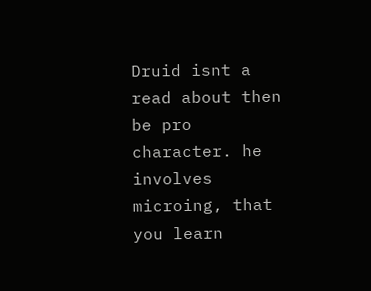Druid isnt a read about then be pro character. he involves microing, that you learn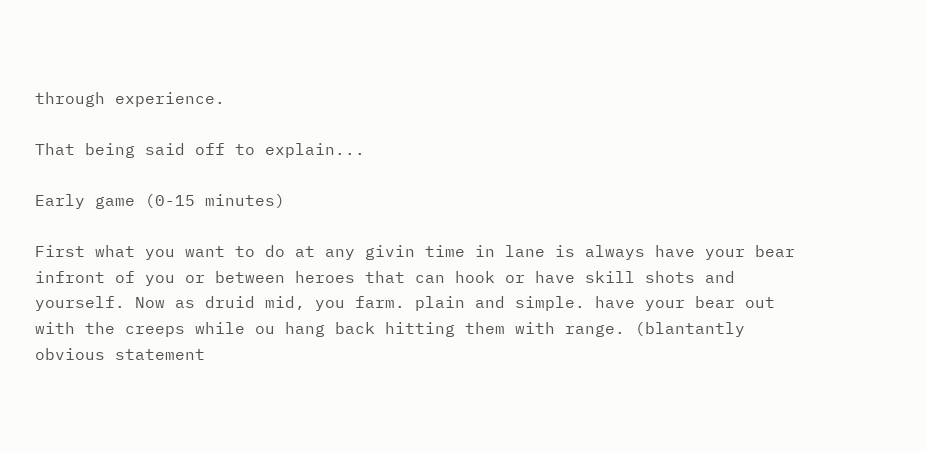through experience.

That being said off to explain...

Early game (0-15 minutes)

First what you want to do at any givin time in lane is always have your bear infront of you or between heroes that can hook or have skill shots and yourself. Now as druid mid, you farm. plain and simple. have your bear out with the creeps while ou hang back hitting them with range. (blantantly obvious statement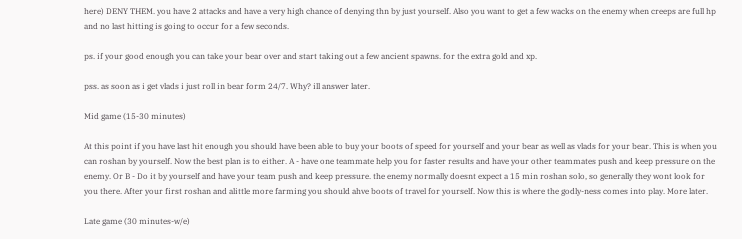here) DENY THEM. you have 2 attacks and have a very high chance of denying thn by just yourself. Also you want to get a few wacks on the enemy when creeps are full hp and no last hitting is going to occur for a few seconds.

ps. if your good enough you can take your bear over and start taking out a few ancient spawns. for the extra gold and xp.

pss. as soon as i get vlads i just roll in bear form 24/7. Why? ill answer later.

Mid game (15-30 minutes)

At this point if you have last hit enough you should have been able to buy your boots of speed for yourself and your bear as well as vlads for your bear. This is when you can roshan by yourself. Now the best plan is to either. A - have one teammate help you for faster results and have your other teammates push and keep pressure on the enemy. Or B - Do it by yourself and have your team push and keep pressure. the enemy normally doesnt expect a 15 min roshan solo, so generally they wont look for you there. After your first roshan and alittle more farming you should ahve boots of travel for yourself. Now this is where the godly-ness comes into play. More later.

Late game (30 minutes-w/e)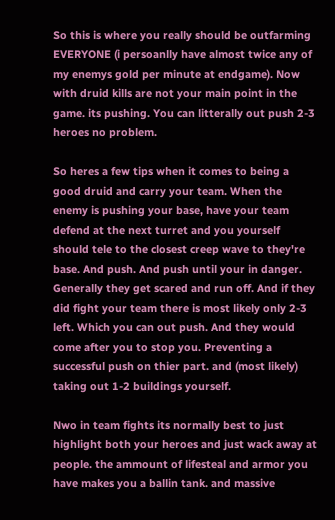So this is where you really should be outfarming EVERYONE (i persoanlly have almost twice any of my enemys gold per minute at endgame). Now with druid kills are not your main point in the game. its pushing. You can litterally out push 2-3 heroes no problem.

So heres a few tips when it comes to being a good druid and carry your team. When the enemy is pushing your base, have your team defend at the next turret and you yourself should tele to the closest creep wave to they're base. And push. And push until your in danger. Generally they get scared and run off. And if they did fight your team there is most likely only 2-3 left. Which you can out push. And they would come after you to stop you. Preventing a successful push on thier part. and (most likely) taking out 1-2 buildings yourself.

Nwo in team fights its normally best to just highlight both your heroes and just wack away at people. the ammount of lifesteal and armor you have makes you a ballin tank. and massive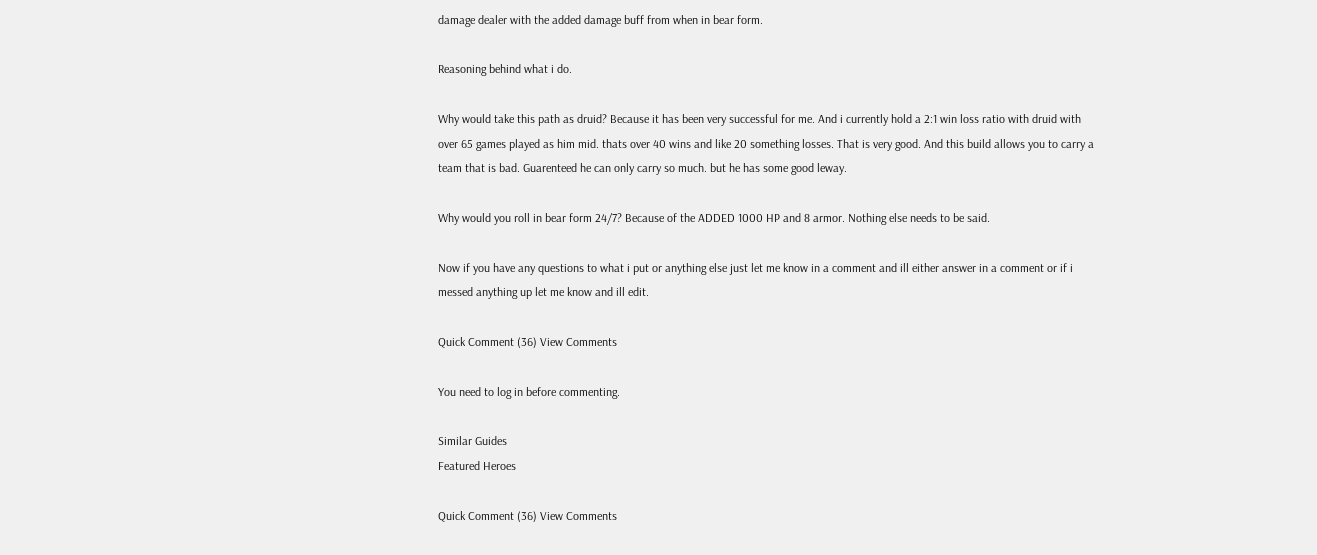damage dealer with the added damage buff from when in bear form.

Reasoning behind what i do.

Why would take this path as druid? Because it has been very successful for me. And i currently hold a 2:1 win loss ratio with druid with over 65 games played as him mid. thats over 40 wins and like 20 something losses. That is very good. And this build allows you to carry a team that is bad. Guarenteed he can only carry so much. but he has some good leway.

Why would you roll in bear form 24/7? Because of the ADDED 1000 HP and 8 armor. Nothing else needs to be said.

Now if you have any questions to what i put or anything else just let me know in a comment and ill either answer in a comment or if i messed anything up let me know and ill edit.

Quick Comment (36) View Comments

You need to log in before commenting.

Similar Guides
Featured Heroes

Quick Comment (36) View Comments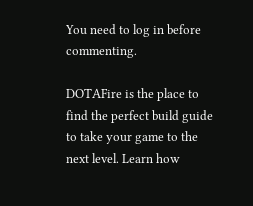You need to log in before commenting.

DOTAFire is the place to find the perfect build guide to take your game to the next level. Learn how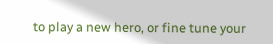to play a new hero, or fine tune your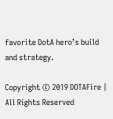favorite DotA hero’s build and strategy.

Copyright © 2019 DOTAFire | All Rights Reserved